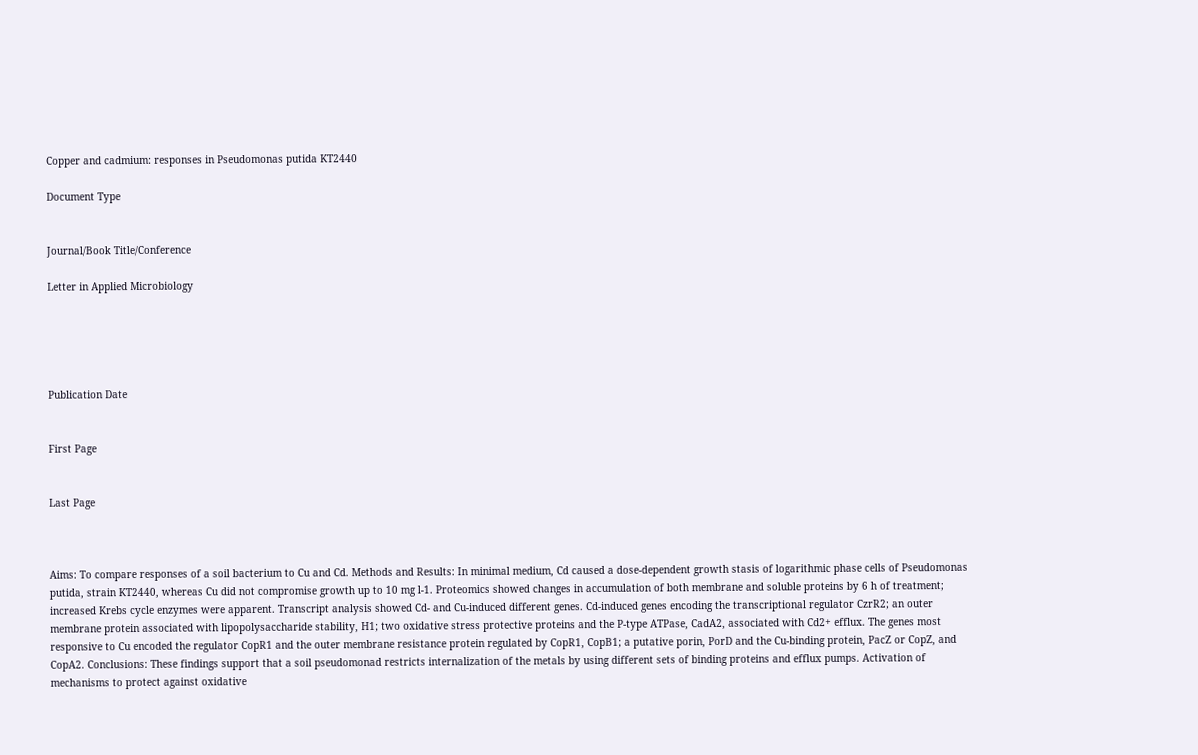Copper and cadmium: responses in Pseudomonas putida KT2440

Document Type


Journal/Book Title/Conference

Letter in Applied Microbiology





Publication Date


First Page


Last Page



Aims: To compare responses of a soil bacterium to Cu and Cd. Methods and Results: In minimal medium, Cd caused a dose-dependent growth stasis of logarithmic phase cells of Pseudomonas putida, strain KT2440, whereas Cu did not compromise growth up to 10 mg l-1. Proteomics showed changes in accumulation of both membrane and soluble proteins by 6 h of treatment; increased Krebs cycle enzymes were apparent. Transcript analysis showed Cd- and Cu-induced different genes. Cd-induced genes encoding the transcriptional regulator CzrR2; an outer membrane protein associated with lipopolysaccharide stability, H1; two oxidative stress protective proteins and the P-type ATPase, CadA2, associated with Cd2+ efflux. The genes most responsive to Cu encoded the regulator CopR1 and the outer membrane resistance protein regulated by CopR1, CopB1; a putative porin, PorD and the Cu-binding protein, PacZ or CopZ, and CopA2. Conclusions: These findings support that a soil pseudomonad restricts internalization of the metals by using different sets of binding proteins and efflux pumps. Activation of mechanisms to protect against oxidative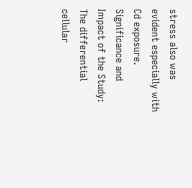stress also was evident especially with Cd exposure. Significance and Impact of the Study: The differential cellular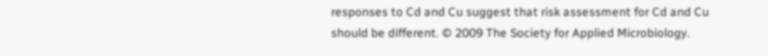responses to Cd and Cu suggest that risk assessment for Cd and Cu should be different. © 2009 The Society for Applied Microbiology.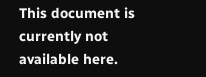This document is currently not available here.